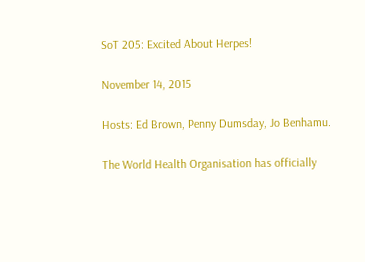SoT 205: Excited About Herpes!

November 14, 2015

Hosts: Ed Brown, Penny Dumsday, Jo Benhamu.

The World Health Organisation has officially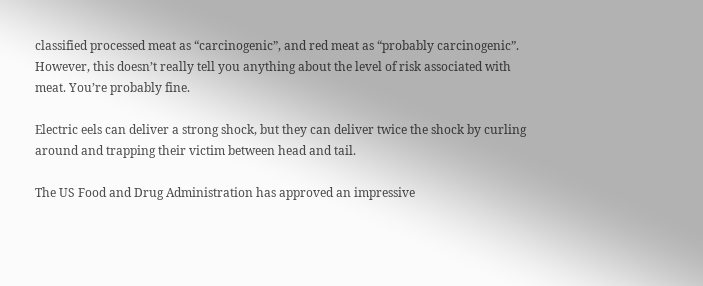classified processed meat as “carcinogenic”, and red meat as “probably carcinogenic”. However, this doesn’t really tell you anything about the level of risk associated with meat. You’re probably fine.

Electric eels can deliver a strong shock, but they can deliver twice the shock by curling around and trapping their victim between head and tail.

The US Food and Drug Administration has approved an impressive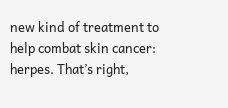new kind of treatment to help combat skin cancer: herpes. That’s right,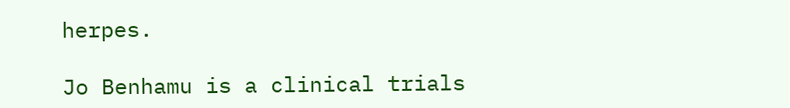herpes.

Jo Benhamu is a clinical trials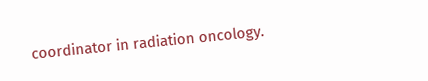coordinator in radiation oncology.